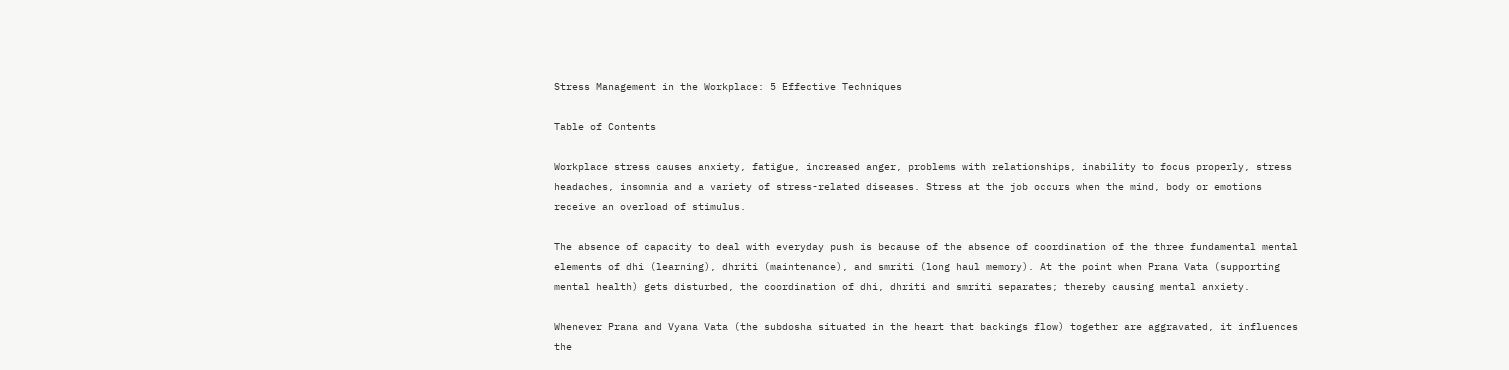Stress Management in the Workplace: 5 Effective Techniques

Table of Contents

Workplace stress causes anxiety, fatigue, increased anger, problems with relationships, inability to focus properly, stress headaches, insomnia and a variety of stress-related diseases. Stress at the job occurs when the mind, body or emotions receive an overload of stimulus.

The absence of capacity to deal with everyday push is because of the absence of coordination of the three fundamental mental elements of dhi (learning), dhriti (maintenance), and smriti (long haul memory). At the point when Prana Vata (supporting mental health) gets disturbed, the coordination of dhi, dhriti and smriti separates; thereby causing mental anxiety.

Whenever Prana and Vyana Vata (the subdosha situated in the heart that backings flow) together are aggravated, it influences the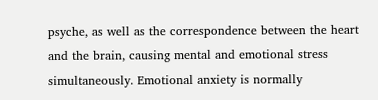psyche, as well as the correspondence between the heart and the brain, causing mental and emotional stress simultaneously. Emotional anxiety is normally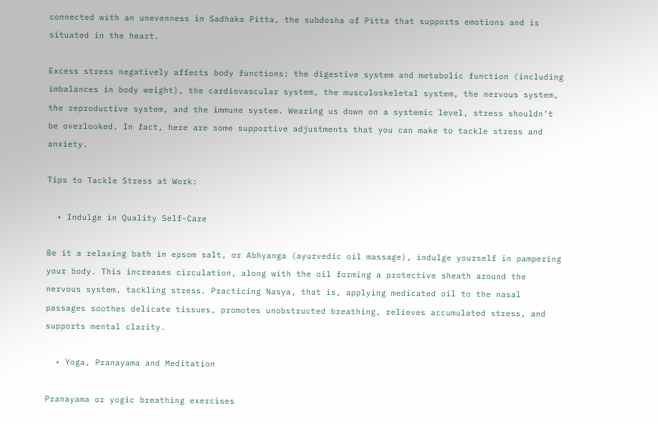connected with an unevenness in Sadhaka Pitta, the subdosha of Pitta that supports emotions and is situated in the heart.

Excess stress negatively affects body functions: the digestive system and metabolic function (including imbalances in body weight), the cardiovascular system, the musculoskeletal system, the nervous system, the reproductive system, and the immune system. Wearing us down on a systemic level, stress shouldn’t be overlooked. In fact, here are some supportive adjustments that you can make to tackle stress and anxiety.

Tips to Tackle Stress at Work:

  • Indulge in Quality Self-Care

Be it a relaxing bath in epsom salt, or Abhyanga (ayurvedic oil massage), indulge yourself in pampering your body. This increases circulation, along with the oil forming a protective sheath around the nervous system, tackling stress. Practicing Nasya, that is, applying medicated oil to the nasal passages soothes delicate tissues, promotes unobstructed breathing, relieves accumulated stress, and supports mental clarity.

  • Yoga, Pranayama and Meditation

Pranayama or yogic breathing exercises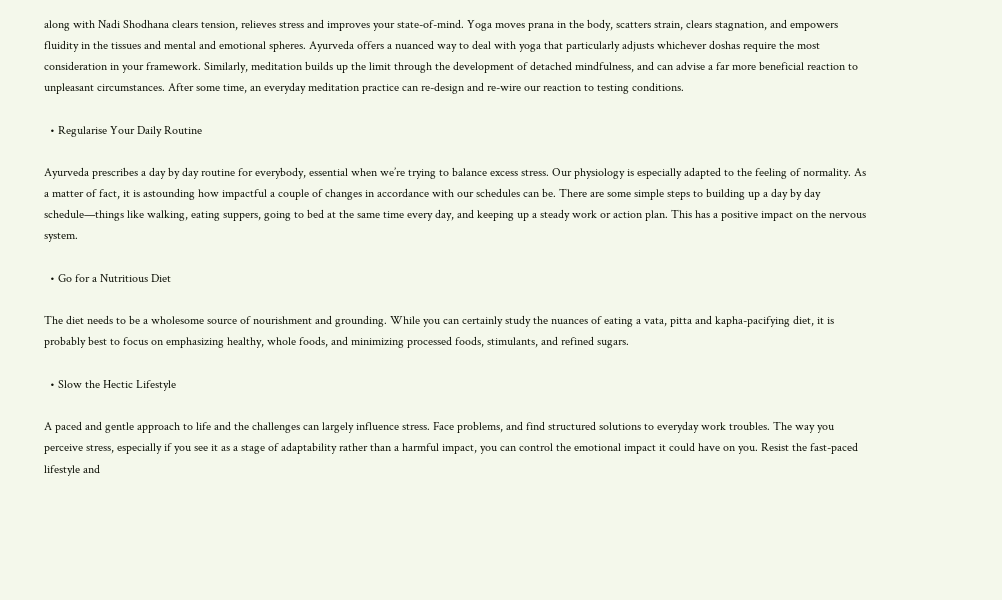along with Nadi Shodhana clears tension, relieves stress and improves your state-of-mind. Yoga moves prana in the body, scatters strain, clears stagnation, and empowers fluidity in the tissues and mental and emotional spheres. Ayurveda offers a nuanced way to deal with yoga that particularly adjusts whichever doshas require the most consideration in your framework. Similarly, meditation builds up the limit through the development of detached mindfulness, and can advise a far more beneficial reaction to unpleasant circumstances. After some time, an everyday meditation practice can re-design and re-wire our reaction to testing conditions.

  • Regularise Your Daily Routine

Ayurveda prescribes a day by day routine for everybody, essential when we’re trying to balance excess stress. Our physiology is especially adapted to the feeling of normality. As a matter of fact, it is astounding how impactful a couple of changes in accordance with our schedules can be. There are some simple steps to building up a day by day schedule—things like walking, eating suppers, going to bed at the same time every day, and keeping up a steady work or action plan. This has a positive impact on the nervous system.

  • Go for a Nutritious Diet

The diet needs to be a wholesome source of nourishment and grounding. While you can certainly study the nuances of eating a vata, pitta and kapha-pacifying diet, it is probably best to focus on emphasizing healthy, whole foods, and minimizing processed foods, stimulants, and refined sugars.

  • Slow the Hectic Lifestyle

A paced and gentle approach to life and the challenges can largely influence stress. Face problems, and find structured solutions to everyday work troubles. The way you perceive stress, especially if you see it as a stage of adaptability rather than a harmful impact, you can control the emotional impact it could have on you. Resist the fast-paced lifestyle and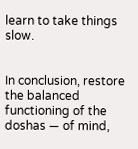learn to take things slow.


In conclusion, restore the balanced functioning of the doshas — of mind,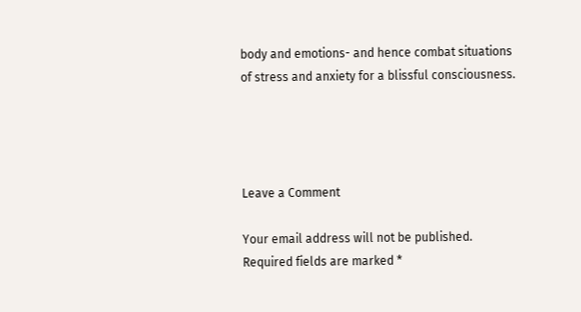body and emotions- and hence combat situations of stress and anxiety for a blissful consciousness.




Leave a Comment

Your email address will not be published. Required fields are marked *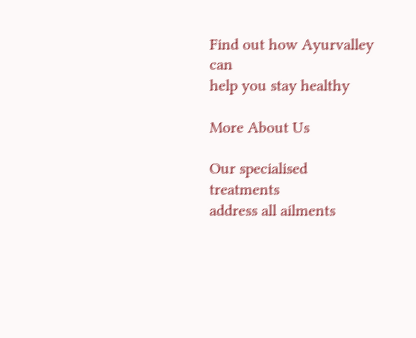Find out how Ayurvalley can
help you stay healthy

More About Us

Our specialised treatments
address all ailments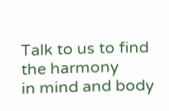Talk to us to find the harmony
in mind and body